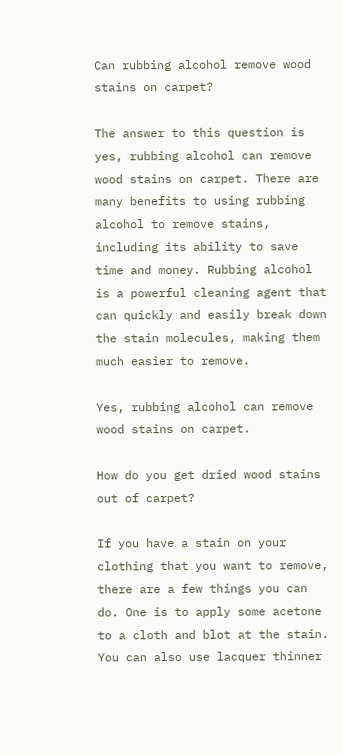Can rubbing alcohol remove wood stains on carpet?

The answer to this question is yes, rubbing alcohol can remove wood stains on carpet. There are many benefits to using rubbing alcohol to remove stains, including its ability to save time and money. Rubbing alcohol is a powerful cleaning agent that can quickly and easily break down the stain molecules, making them much easier to remove.

Yes, rubbing alcohol can remove wood stains on carpet.

How do you get dried wood stains out of carpet?

If you have a stain on your clothing that you want to remove, there are a few things you can do. One is to apply some acetone to a cloth and blot at the stain. You can also use lacquer thinner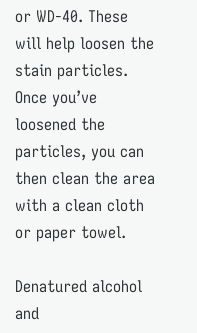or WD-40. These will help loosen the stain particles. Once you’ve loosened the particles, you can then clean the area with a clean cloth or paper towel.

Denatured alcohol and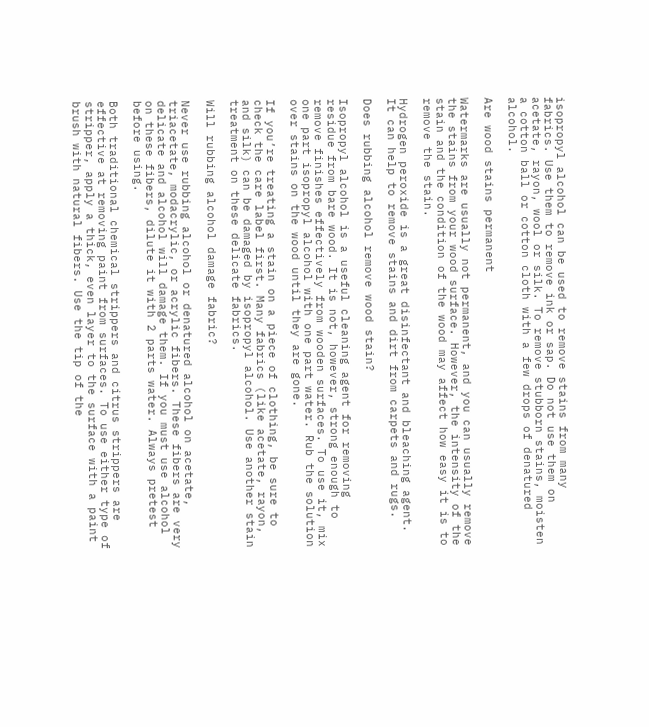isopropyl alcohol can be used to remove stains from many fabrics. Use them to remove ink or sap. Do not use them on acetate, rayon, wool or silk. To remove stubborn stains, moisten a cotton ball or cotton cloth with a few drops of denatured alcohol.

Are wood stains permanent

Watermarks are usually not permanent, and you can usually remove the stains from your wood surface. However, the intensity of the stain and the condition of the wood may affect how easy it is to remove the stain.

Hydrogen peroxide is a great disinfectant and bleaching agent. It can help to remove stains and dirt from carpets and rugs.

Does rubbing alcohol remove wood stain?

Isopropyl alcohol is a useful cleaning agent for removing residue from bare wood. It is not, however, strong enough to remove finishes effectively from wooden surfaces. To use it, mix one part isopropyl alcohol with one part water. Rub the solution over stains on the wood until they are gone.

If you’re treating a stain on a piece of clothing, be sure to check the care label first. Many fabrics (like acetate, rayon, and silk) can be damaged by isopropyl alcohol. Use another stain treatment on these delicate fabrics.

Will rubbing alcohol damage fabric?

Never use rubbing alcohol or denatured alcohol on acetate, triacetate, modacrylic, or acrylic fibers. These fibers are very delicate and alcohol will damage them. If you must use alcohol on these fibers, dilute it with 2 parts water. Always pretest before using.

Both traditional chemical strippers and citrus strippers are effective at removing paint from surfaces. To use either type of stripper, apply a thick, even layer to the surface with a paint brush with natural fibers. Use the tip of the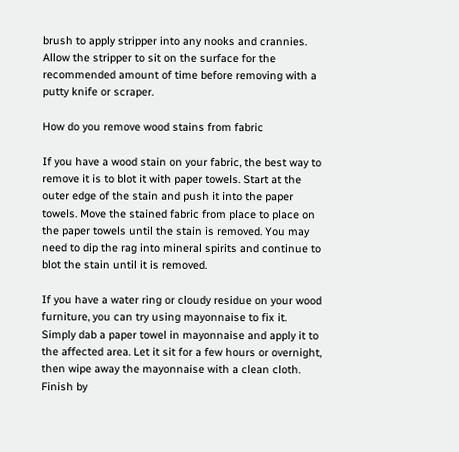brush to apply stripper into any nooks and crannies. Allow the stripper to sit on the surface for the recommended amount of time before removing with a putty knife or scraper.

How do you remove wood stains from fabric

If you have a wood stain on your fabric, the best way to remove it is to blot it with paper towels. Start at the outer edge of the stain and push it into the paper towels. Move the stained fabric from place to place on the paper towels until the stain is removed. You may need to dip the rag into mineral spirits and continue to blot the stain until it is removed.

If you have a water ring or cloudy residue on your wood furniture, you can try using mayonnaise to fix it. Simply dab a paper towel in mayonnaise and apply it to the affected area. Let it sit for a few hours or overnight, then wipe away the mayonnaise with a clean cloth. Finish by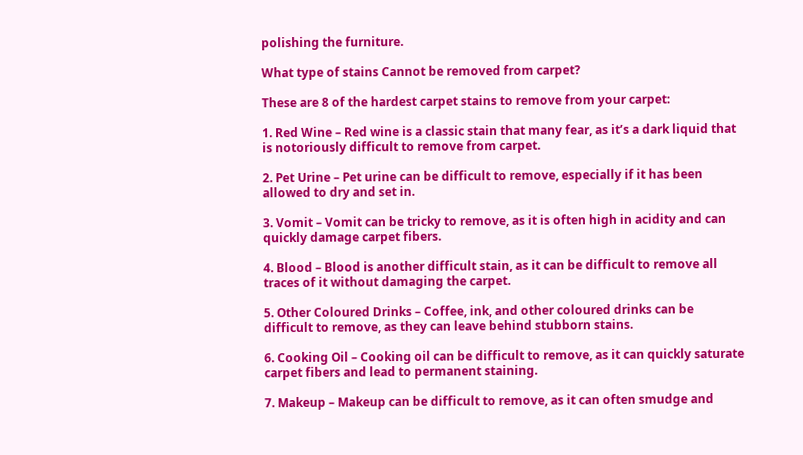polishing the furniture.

What type of stains Cannot be removed from carpet?

These are 8 of the hardest carpet stains to remove from your carpet:

1. Red Wine – Red wine is a classic stain that many fear, as it’s a dark liquid that is notoriously difficult to remove from carpet.

2. Pet Urine – Pet urine can be difficult to remove, especially if it has been allowed to dry and set in.

3. Vomit – Vomit can be tricky to remove, as it is often high in acidity and can quickly damage carpet fibers.

4. Blood – Blood is another difficult stain, as it can be difficult to remove all traces of it without damaging the carpet.

5. Other Coloured Drinks – Coffee, ink, and other coloured drinks can be difficult to remove, as they can leave behind stubborn stains.

6. Cooking Oil – Cooking oil can be difficult to remove, as it can quickly saturate carpet fibers and lead to permanent staining.

7. Makeup – Makeup can be difficult to remove, as it can often smudge and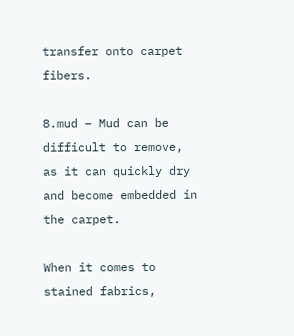transfer onto carpet fibers.

8.mud – Mud can be difficult to remove, as it can quickly dry and become embedded in the carpet.

When it comes to stained fabrics,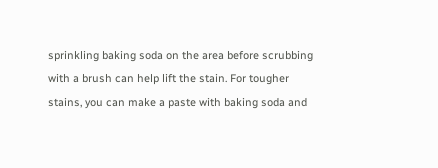sprinkling baking soda on the area before scrubbing with a brush can help lift the stain. For tougher stains, you can make a paste with baking soda and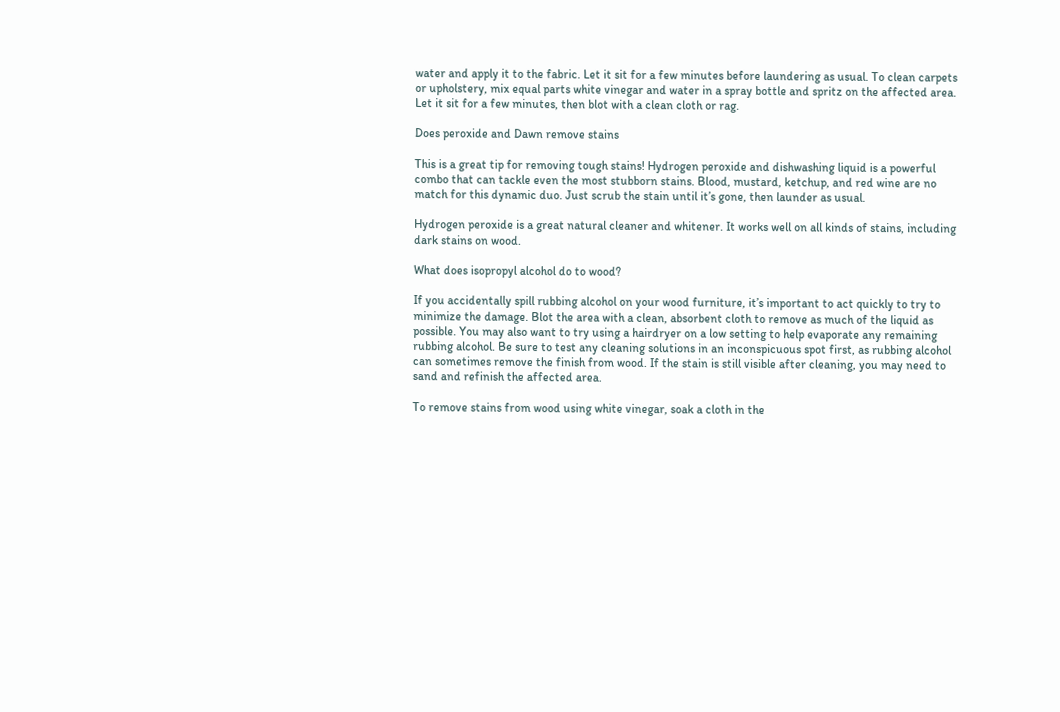water and apply it to the fabric. Let it sit for a few minutes before laundering as usual. To clean carpets or upholstery, mix equal parts white vinegar and water in a spray bottle and spritz on the affected area. Let it sit for a few minutes, then blot with a clean cloth or rag.

Does peroxide and Dawn remove stains

This is a great tip for removing tough stains! Hydrogen peroxide and dishwashing liquid is a powerful combo that can tackle even the most stubborn stains. Blood, mustard, ketchup, and red wine are no match for this dynamic duo. Just scrub the stain until it’s gone, then launder as usual.

Hydrogen peroxide is a great natural cleaner and whitener. It works well on all kinds of stains, including dark stains on wood.

What does isopropyl alcohol do to wood?

If you accidentally spill rubbing alcohol on your wood furniture, it’s important to act quickly to try to minimize the damage. Blot the area with a clean, absorbent cloth to remove as much of the liquid as possible. You may also want to try using a hairdryer on a low setting to help evaporate any remaining rubbing alcohol. Be sure to test any cleaning solutions in an inconspicuous spot first, as rubbing alcohol can sometimes remove the finish from wood. If the stain is still visible after cleaning, you may need to sand and refinish the affected area.

To remove stains from wood using white vinegar, soak a cloth in the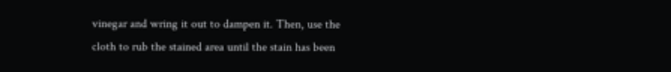vinegar and wring it out to dampen it. Then, use the cloth to rub the stained area until the stain has been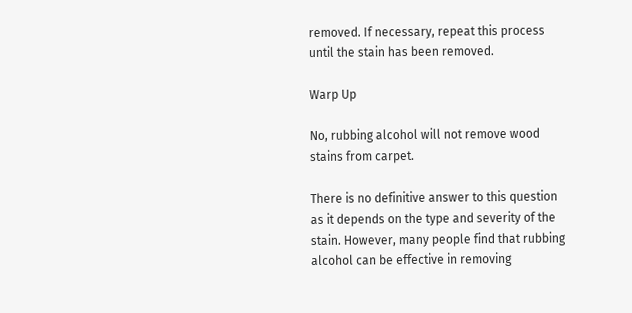removed. If necessary, repeat this process until the stain has been removed.

Warp Up

No, rubbing alcohol will not remove wood stains from carpet.

There is no definitive answer to this question as it depends on the type and severity of the stain. However, many people find that rubbing alcohol can be effective in removing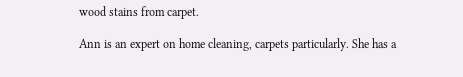wood stains from carpet.

Ann is an expert on home cleaning, carpets particularly. She has a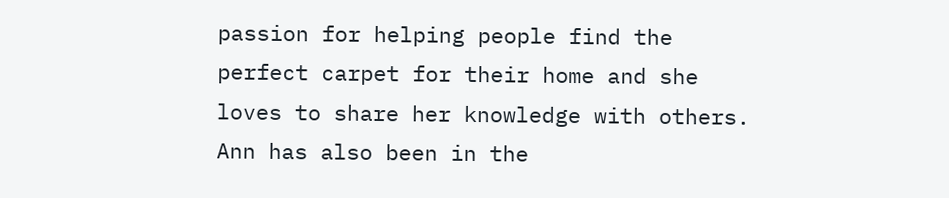passion for helping people find the perfect carpet for their home and she loves to share her knowledge with others. Ann has also been in the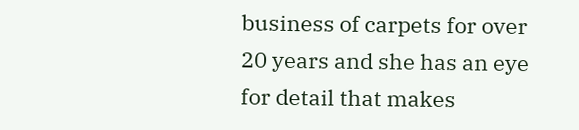business of carpets for over 20 years and she has an eye for detail that makes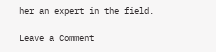her an expert in the field.

Leave a Comment